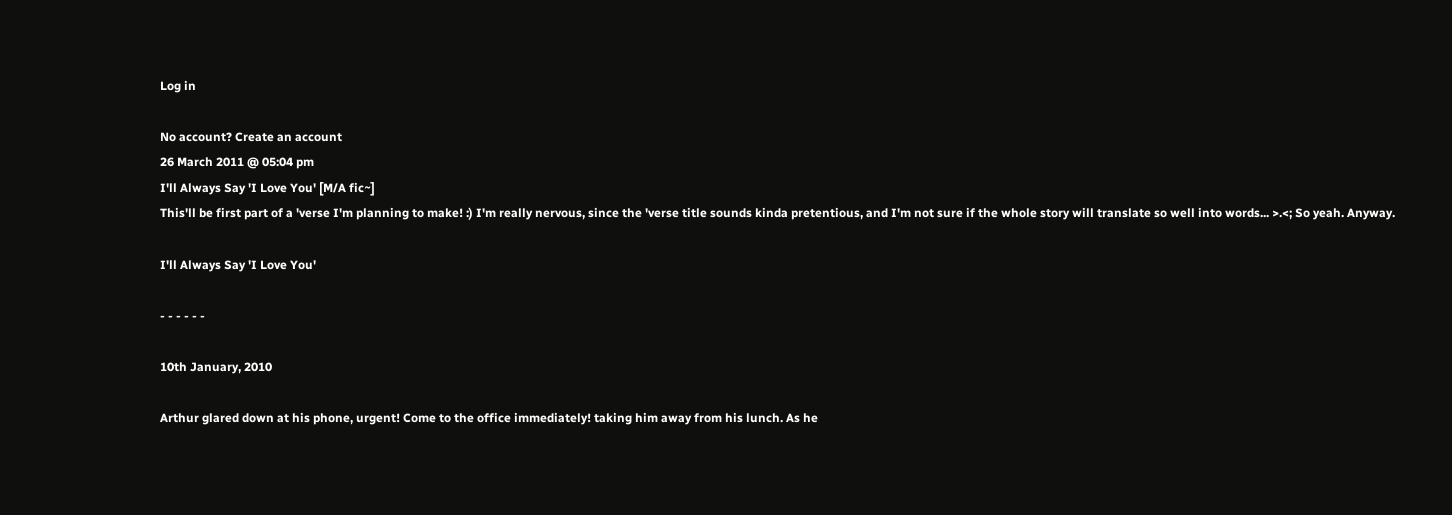Log in

No account? Create an account
26 March 2011 @ 05:04 pm
I'll Always Say 'I Love You' [M/A fic~]
This'll be first part of a 'verse I'm planning to make! :) I'm really nervous, since the 'verse title sounds kinda pretentious, and I'm not sure if the whole story will translate so well into words... >.<; So yeah. Anyway.

I'll Always Say 'I Love You'

- - - - - -

10th January, 2010

Arthur glared down at his phone, urgent! Come to the office immediately! taking him away from his lunch. As he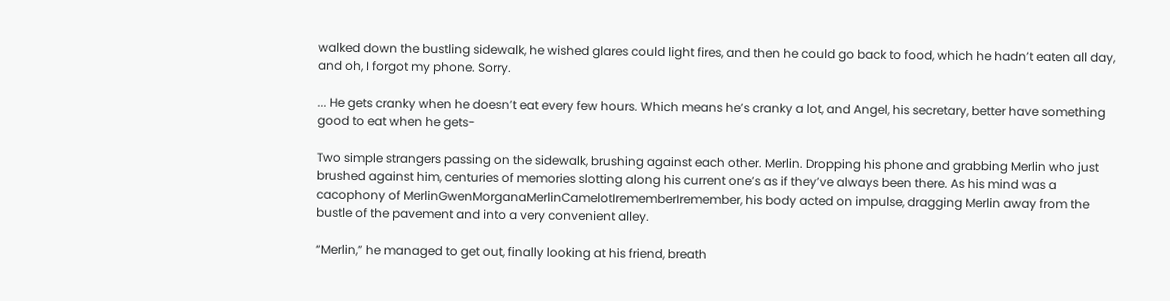walked down the bustling sidewalk, he wished glares could light fires, and then he could go back to food, which he hadn’t eaten all day, and oh, I forgot my phone. Sorry.

... He gets cranky when he doesn’t eat every few hours. Which means he’s cranky a lot, and Angel, his secretary, better have something good to eat when he gets-

Two simple strangers passing on the sidewalk, brushing against each other. Merlin. Dropping his phone and grabbing Merlin who just brushed against him, centuries of memories slotting along his current one’s as if they’ve always been there. As his mind was a cacophony of MerlinGwenMorganaMerlinCamelotIrememberIremember, his body acted on impulse, dragging Merlin away from the bustle of the pavement and into a very convenient alley.

“Merlin,” he managed to get out, finally looking at his friend, breath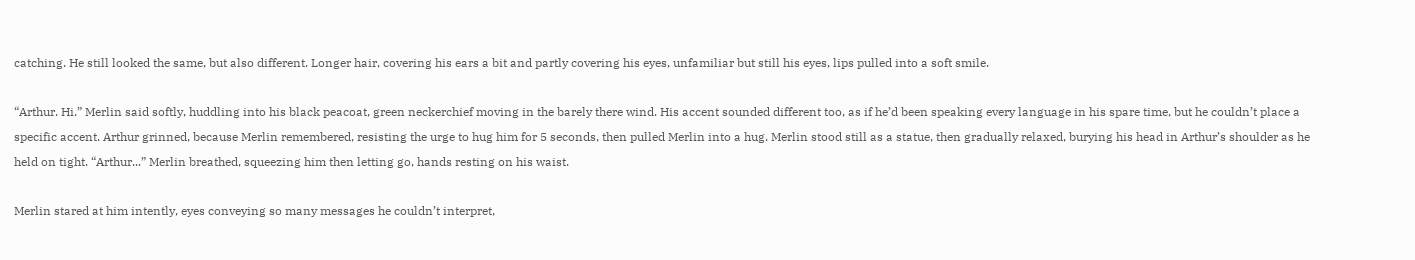catching. He still looked the same, but also different. Longer hair, covering his ears a bit and partly covering his eyes, unfamiliar but still his eyes, lips pulled into a soft smile.

“Arthur. Hi.” Merlin said softly, huddling into his black peacoat, green neckerchief moving in the barely there wind. His accent sounded different too, as if he’d been speaking every language in his spare time, but he couldn’t place a specific accent. Arthur grinned, because Merlin remembered, resisting the urge to hug him for 5 seconds, then pulled Merlin into a hug. Merlin stood still as a statue, then gradually relaxed, burying his head in Arthur’s shoulder as he held on tight. “Arthur...” Merlin breathed, squeezing him then letting go, hands resting on his waist.

Merlin stared at him intently, eyes conveying so many messages he couldn’t interpret,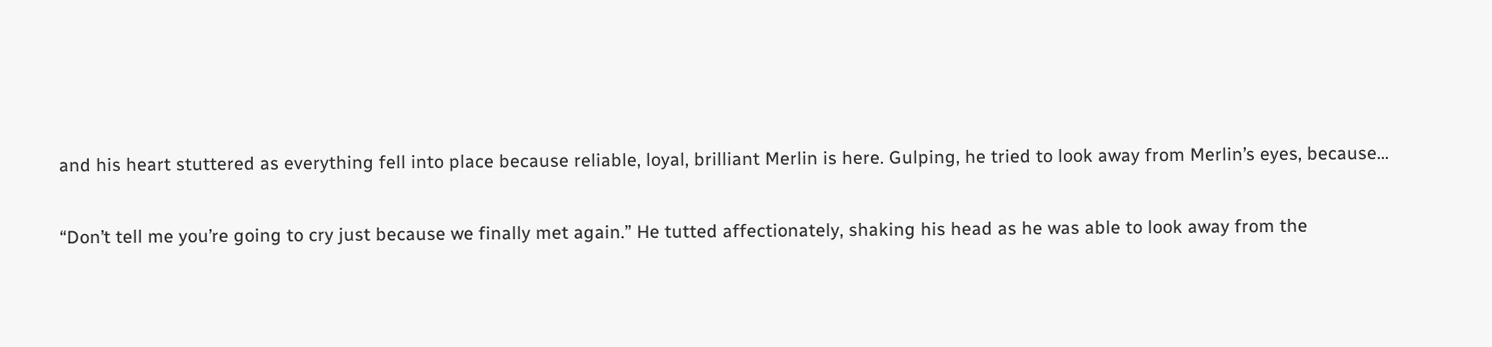and his heart stuttered as everything fell into place because reliable, loyal, brilliant Merlin is here. Gulping, he tried to look away from Merlin’s eyes, because...

“Don’t tell me you’re going to cry just because we finally met again.” He tutted affectionately, shaking his head as he was able to look away from the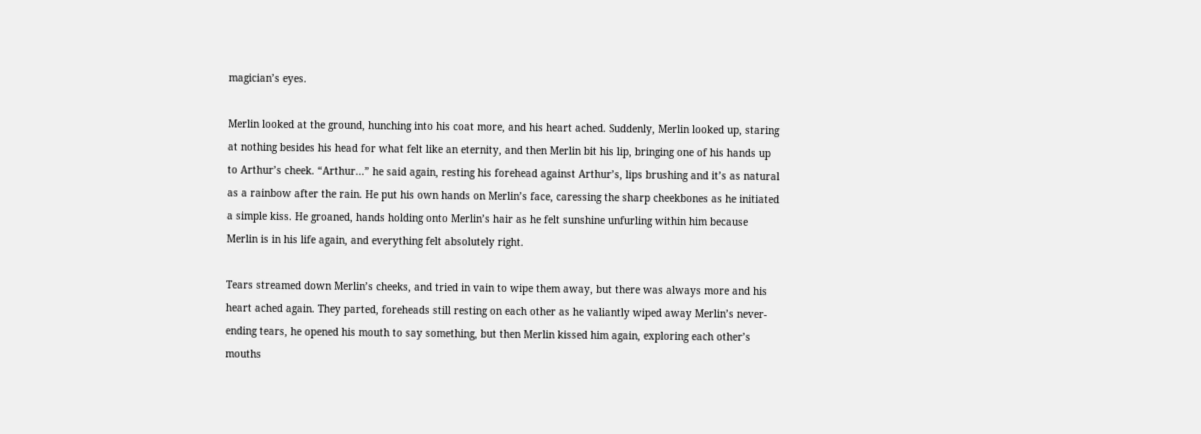magician’s eyes.

Merlin looked at the ground, hunching into his coat more, and his heart ached. Suddenly, Merlin looked up, staring at nothing besides his head for what felt like an eternity, and then Merlin bit his lip, bringing one of his hands up to Arthur’s cheek. “Arthur...” he said again, resting his forehead against Arthur’s, lips brushing and it’s as natural as a rainbow after the rain. He put his own hands on Merlin’s face, caressing the sharp cheekbones as he initiated a simple kiss. He groaned, hands holding onto Merlin’s hair as he felt sunshine unfurling within him because Merlin is in his life again, and everything felt absolutely right.

Tears streamed down Merlin’s cheeks, and tried in vain to wipe them away, but there was always more and his heart ached again. They parted, foreheads still resting on each other as he valiantly wiped away Merlin’s never-ending tears, he opened his mouth to say something, but then Merlin kissed him again, exploring each other’s mouths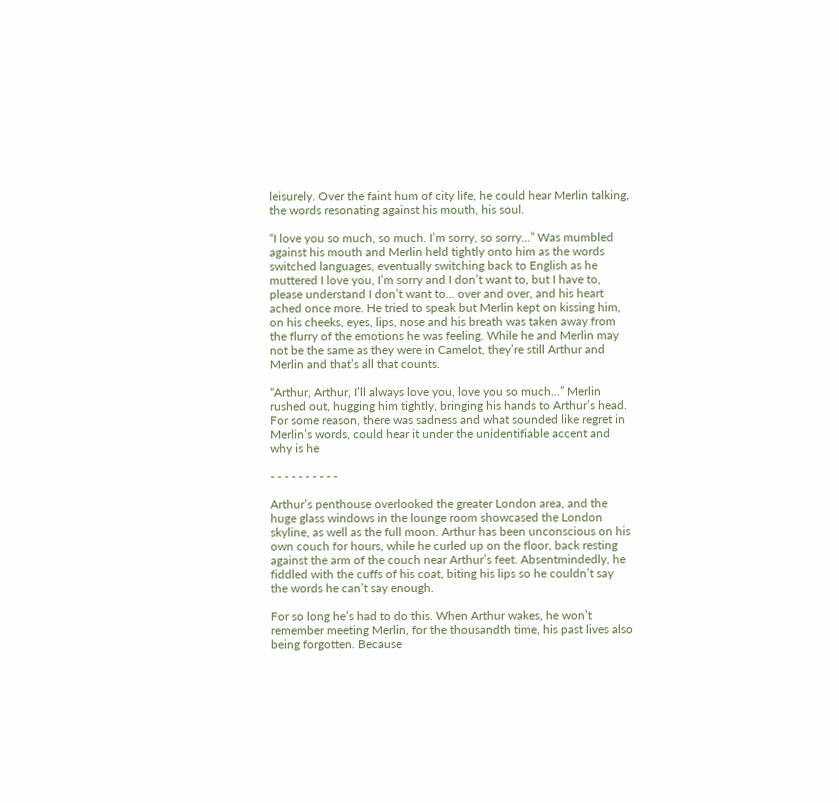leisurely. Over the faint hum of city life, he could hear Merlin talking, the words resonating against his mouth, his soul.

“I love you so much, so much. I’m sorry, so sorry...” Was mumbled against his mouth and Merlin held tightly onto him as the words switched languages, eventually switching back to English as he muttered I love you, I’m sorry and I don’t want to, but I have to, please understand I don’t want to... over and over, and his heart ached once more. He tried to speak but Merlin kept on kissing him, on his cheeks, eyes, lips, nose and his breath was taken away from the flurry of the emotions he was feeling. While he and Merlin may not be the same as they were in Camelot, they’re still Arthur and Merlin and that’s all that counts.

“Arthur, Arthur, I’ll always love you, love you so much...” Merlin rushed out, hugging him tightly, bringing his hands to Arthur’s head. For some reason, there was sadness and what sounded like regret in Merlin’s words, could hear it under the unidentifiable accent and why is he

- - - - - - - - - -

Arthur’s penthouse overlooked the greater London area, and the huge glass windows in the lounge room showcased the London skyline, as well as the full moon. Arthur has been unconscious on his own couch for hours, while he curled up on the floor, back resting against the arm of the couch near Arthur’s feet. Absentmindedly, he fiddled with the cuffs of his coat, biting his lips so he couldn’t say the words he can’t say enough.

For so long he’s had to do this. When Arthur wakes, he won’t remember meeting Merlin, for the thousandth time, his past lives also being forgotten. Because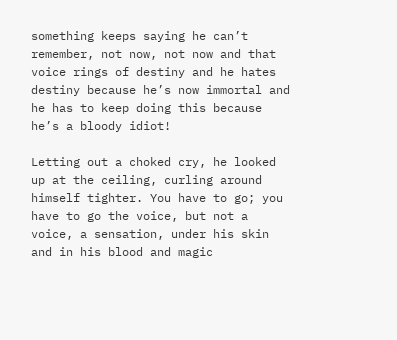something keeps saying he can’t remember, not now, not now and that voice rings of destiny and he hates destiny because he’s now immortal and he has to keep doing this because he’s a bloody idiot!

Letting out a choked cry, he looked up at the ceiling, curling around himself tighter. You have to go; you have to go the voice, but not a voice, a sensation, under his skin and in his blood and magic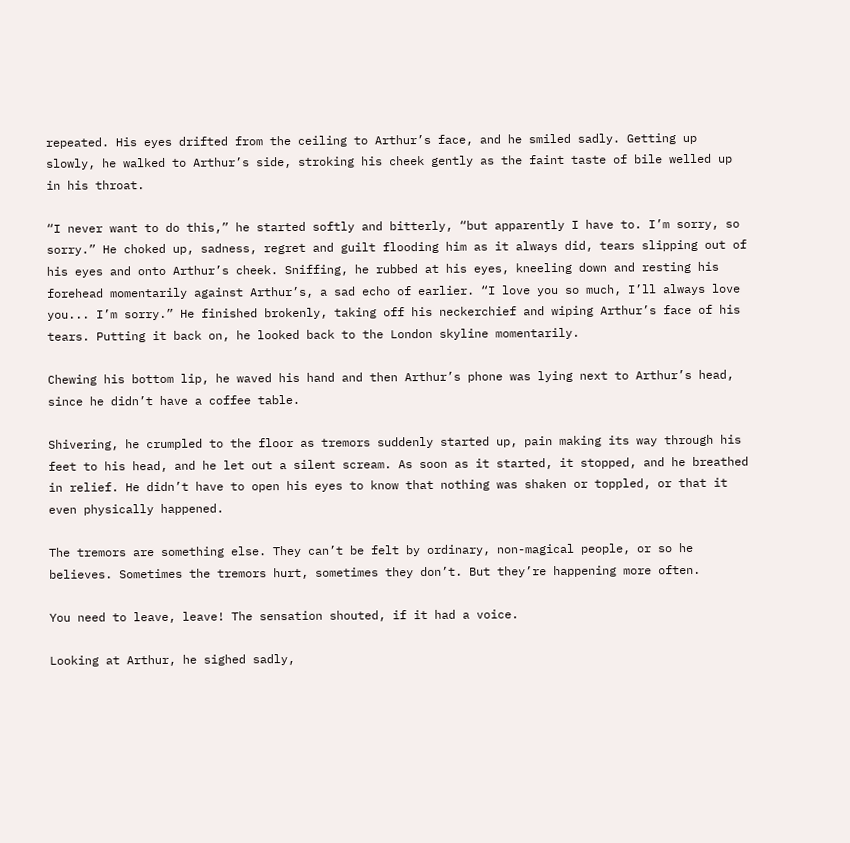repeated. His eyes drifted from the ceiling to Arthur’s face, and he smiled sadly. Getting up slowly, he walked to Arthur’s side, stroking his cheek gently as the faint taste of bile welled up in his throat.

“I never want to do this,” he started softly and bitterly, “but apparently I have to. I’m sorry, so sorry.” He choked up, sadness, regret and guilt flooding him as it always did, tears slipping out of his eyes and onto Arthur’s cheek. Sniffing, he rubbed at his eyes, kneeling down and resting his forehead momentarily against Arthur’s, a sad echo of earlier. “I love you so much, I’ll always love you... I’m sorry.” He finished brokenly, taking off his neckerchief and wiping Arthur’s face of his tears. Putting it back on, he looked back to the London skyline momentarily.

Chewing his bottom lip, he waved his hand and then Arthur’s phone was lying next to Arthur’s head, since he didn’t have a coffee table.

Shivering, he crumpled to the floor as tremors suddenly started up, pain making its way through his feet to his head, and he let out a silent scream. As soon as it started, it stopped, and he breathed in relief. He didn’t have to open his eyes to know that nothing was shaken or toppled, or that it even physically happened.

The tremors are something else. They can’t be felt by ordinary, non-magical people, or so he believes. Sometimes the tremors hurt, sometimes they don’t. But they’re happening more often.

You need to leave, leave! The sensation shouted, if it had a voice.

Looking at Arthur, he sighed sadly,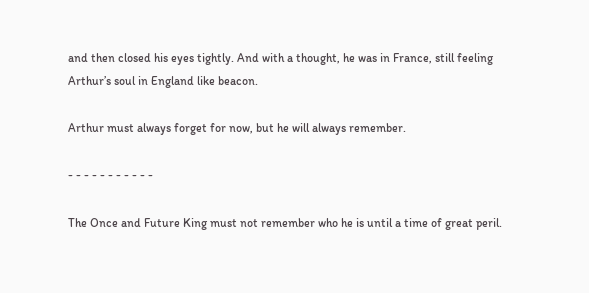and then closed his eyes tightly. And with a thought, he was in France, still feeling Arthur’s soul in England like beacon.

Arthur must always forget for now, but he will always remember.

- - - - - - - - - - -

The Once and Future King must not remember who he is until a time of great peril.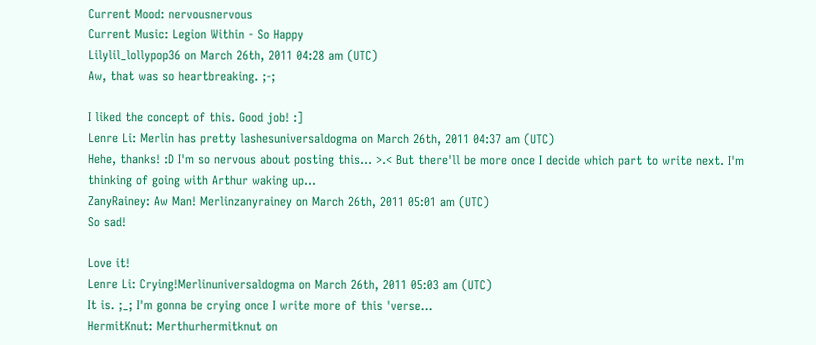Current Mood: nervousnervous
Current Music: Legion Within - So Happy
Lilylil_lollypop36 on March 26th, 2011 04:28 am (UTC)
Aw, that was so heartbreaking. ;-;

I liked the concept of this. Good job! :]
Lenre Li: Merlin has pretty lashesuniversaldogma on March 26th, 2011 04:37 am (UTC)
Hehe, thanks! :D I'm so nervous about posting this... >.< But there'll be more once I decide which part to write next. I'm thinking of going with Arthur waking up...
ZanyRainey: Aw Man! Merlinzanyrainey on March 26th, 2011 05:01 am (UTC)
So sad!

Love it!
Lenre Li: Crying!Merlinuniversaldogma on March 26th, 2011 05:03 am (UTC)
It is. ;_; I'm gonna be crying once I write more of this 'verse...
HermitKnut: Merthurhermitknut on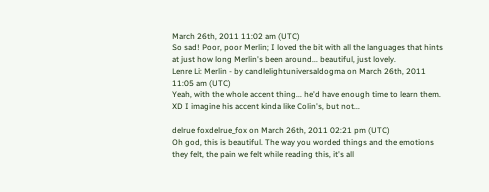March 26th, 2011 11:02 am (UTC)
So sad! Poor, poor Merlin; I loved the bit with all the languages that hints at just how long Merlin's been around... beautiful, just lovely.
Lenre Li: Merlin - by candlelightuniversaldogma on March 26th, 2011 11:05 am (UTC)
Yeah, with the whole accent thing... he'd have enough time to learn them. XD I imagine his accent kinda like Colin's, but not...

delrue foxdelrue_fox on March 26th, 2011 02:21 pm (UTC)
Oh god, this is beautiful. The way you worded things and the emotions they felt, the pain we felt while reading this, it's all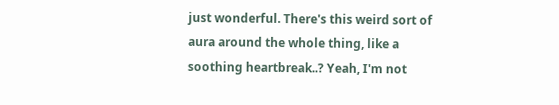just wonderful. There's this weird sort of aura around the whole thing, like a soothing heartbreak..? Yeah, I'm not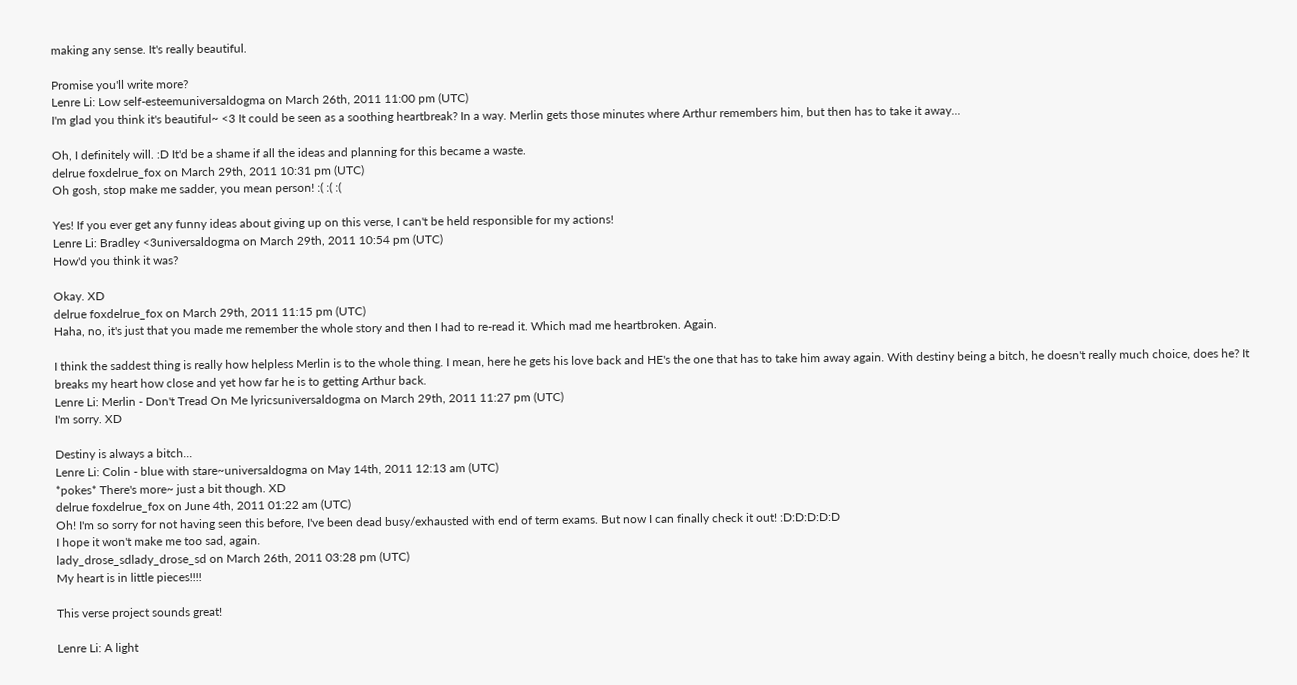making any sense. It's really beautiful.

Promise you'll write more?
Lenre Li: Low self-esteemuniversaldogma on March 26th, 2011 11:00 pm (UTC)
I'm glad you think it's beautiful~ <3 It could be seen as a soothing heartbreak? In a way. Merlin gets those minutes where Arthur remembers him, but then has to take it away...

Oh, I definitely will. :D It'd be a shame if all the ideas and planning for this became a waste.
delrue foxdelrue_fox on March 29th, 2011 10:31 pm (UTC)
Oh gosh, stop make me sadder, you mean person! :( :( :(

Yes! If you ever get any funny ideas about giving up on this verse, I can't be held responsible for my actions!
Lenre Li: Bradley <3universaldogma on March 29th, 2011 10:54 pm (UTC)
How'd you think it was?

Okay. XD
delrue foxdelrue_fox on March 29th, 2011 11:15 pm (UTC)
Haha, no, it's just that you made me remember the whole story and then I had to re-read it. Which mad me heartbroken. Again.

I think the saddest thing is really how helpless Merlin is to the whole thing. I mean, here he gets his love back and HE's the one that has to take him away again. With destiny being a bitch, he doesn't really much choice, does he? It breaks my heart how close and yet how far he is to getting Arthur back.
Lenre Li: Merlin - Don't Tread On Me lyricsuniversaldogma on March 29th, 2011 11:27 pm (UTC)
I'm sorry. XD

Destiny is always a bitch...
Lenre Li: Colin - blue with stare~universaldogma on May 14th, 2011 12:13 am (UTC)
*pokes* There's more~ just a bit though. XD
delrue foxdelrue_fox on June 4th, 2011 01:22 am (UTC)
Oh! I'm so sorry for not having seen this before, I've been dead busy/exhausted with end of term exams. But now I can finally check it out! :D:D:D:D:D
I hope it won't make me too sad, again.
lady_drose_sdlady_drose_sd on March 26th, 2011 03:28 pm (UTC)
My heart is in little pieces!!!!

This verse project sounds great!

Lenre Li: A light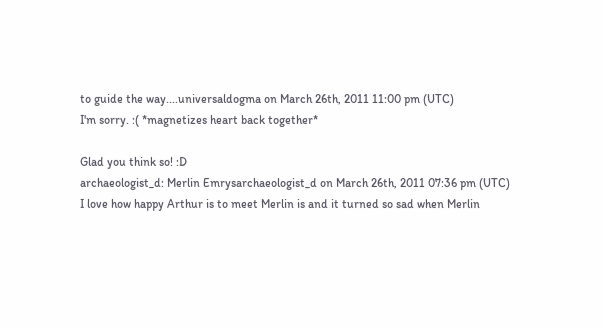to guide the way....universaldogma on March 26th, 2011 11:00 pm (UTC)
I'm sorry. :( *magnetizes heart back together*

Glad you think so! :D
archaeologist_d: Merlin Emrysarchaeologist_d on March 26th, 2011 07:36 pm (UTC)
I love how happy Arthur is to meet Merlin is and it turned so sad when Merlin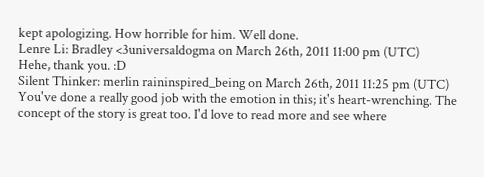kept apologizing. How horrible for him. Well done.
Lenre Li: Bradley <3universaldogma on March 26th, 2011 11:00 pm (UTC)
Hehe, thank you. :D
Silent Thinker: merlin raininspired_being on March 26th, 2011 11:25 pm (UTC)
You've done a really good job with the emotion in this; it's heart-wrenching. The concept of the story is great too. I'd love to read more and see where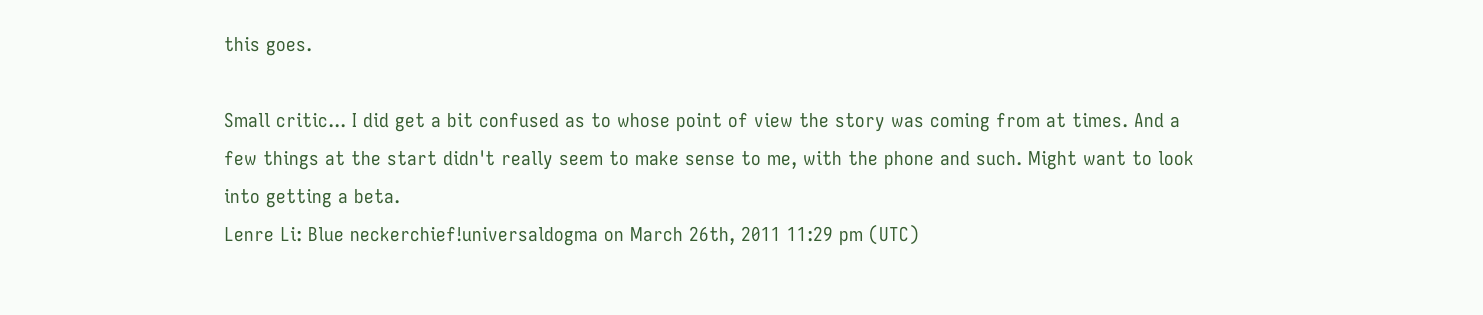this goes.

Small critic... I did get a bit confused as to whose point of view the story was coming from at times. And a few things at the start didn't really seem to make sense to me, with the phone and such. Might want to look into getting a beta.
Lenre Li: Blue neckerchief!universaldogma on March 26th, 2011 11:29 pm (UTC)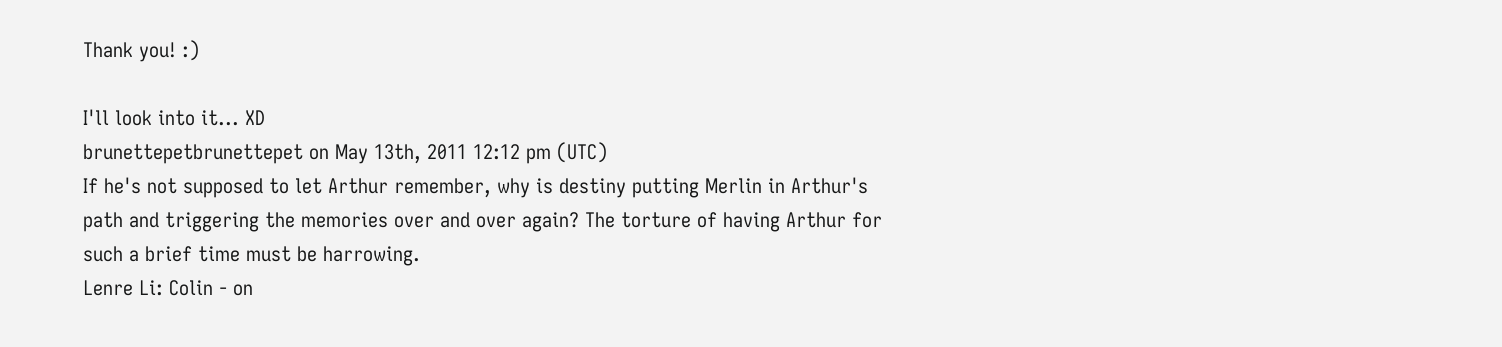Thank you! :)

I'll look into it... XD
brunettepetbrunettepet on May 13th, 2011 12:12 pm (UTC)
If he's not supposed to let Arthur remember, why is destiny putting Merlin in Arthur's path and triggering the memories over and over again? The torture of having Arthur for such a brief time must be harrowing.
Lenre Li: Colin - on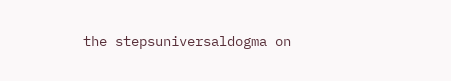the stepsuniversaldogma on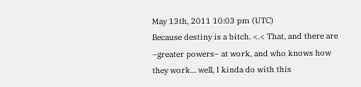May 13th, 2011 10:03 pm (UTC)
Because destiny is a bitch. <.< That, and there are ~greater powers~ at work, and who knows how they work... well, I kinda do with this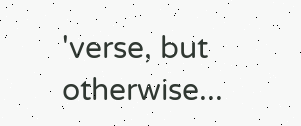'verse, but otherwise...